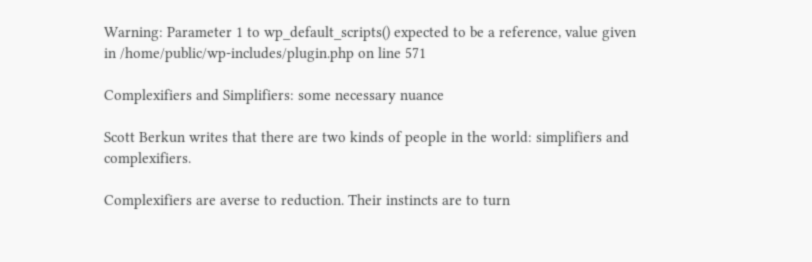Warning: Parameter 1 to wp_default_scripts() expected to be a reference, value given in /home/public/wp-includes/plugin.php on line 571

Complexifiers and Simplifiers: some necessary nuance

Scott Berkun writes that there are two kinds of people in the world: simplifiers and complexifiers.

Complexifiers are averse to reduction. Their instincts are to turn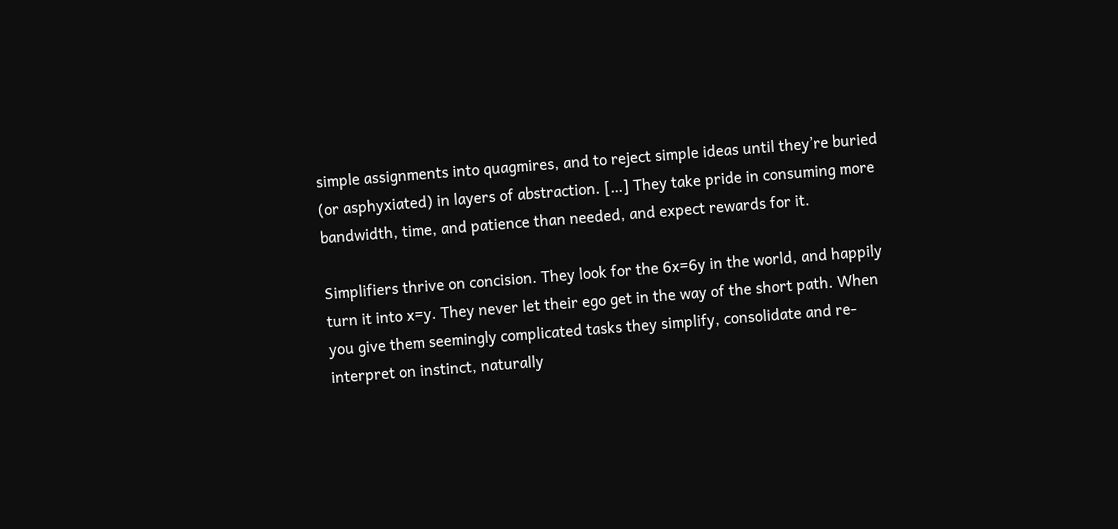simple assignments into quagmires, and to reject simple ideas until they’re buried (or asphyxiated) in layers of abstraction. […] They take pride in consuming more bandwidth, time, and patience than needed, and expect rewards for it.

Simplifiers thrive on concision. They look for the 6x=6y in the world, and happily turn it into x=y. They never let their ego get in the way of the short path. When you give them seemingly complicated tasks they simplify, consolidate and re-interpret on instinct, naturally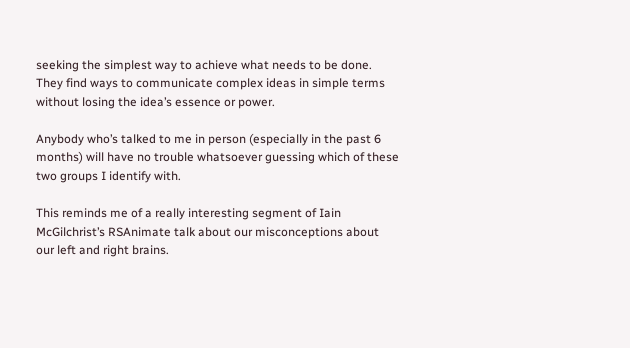seeking the simplest way to achieve what needs to be done. They find ways to communicate complex ideas in simple terms without losing the idea’s essence or power.

Anybody who’s talked to me in person (especially in the past 6 months) will have no trouble whatsoever guessing which of these two groups I identify with.

This reminds me of a really interesting segment of Iain McGilchrist’s RSAnimate talk about our misconceptions about our left and right brains.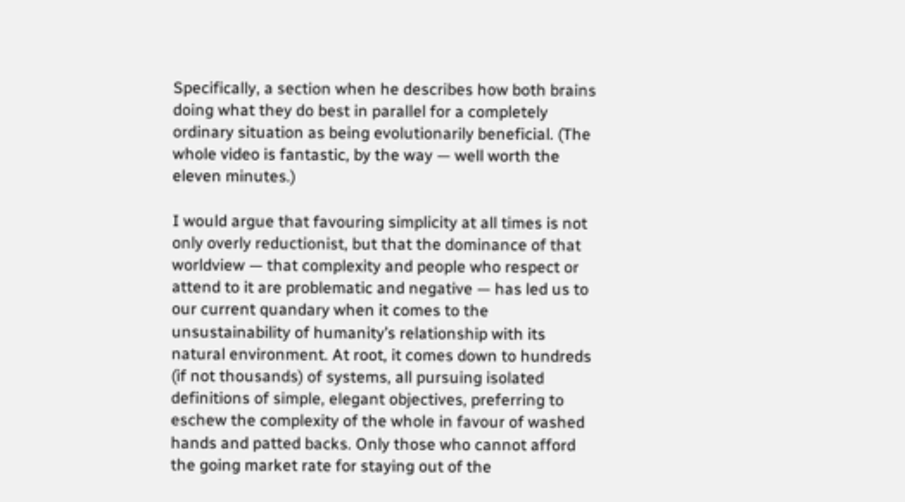Specifically, a section when he describes how both brains doing what they do best in parallel for a completely ordinary situation as being evolutionarily beneficial. (The whole video is fantastic, by the way — well worth the eleven minutes.)

I would argue that favouring simplicity at all times is not only overly reductionist, but that the dominance of that worldview — that complexity and people who respect or attend to it are problematic and negative — has led us to our current quandary when it comes to the unsustainability of humanity’s relationship with its natural environment. At root, it comes down to hundreds (if not thousands) of systems, all pursuing isolated definitions of simple, elegant objectives, preferring to eschew the complexity of the whole in favour of washed hands and patted backs. Only those who cannot afford the going market rate for staying out of the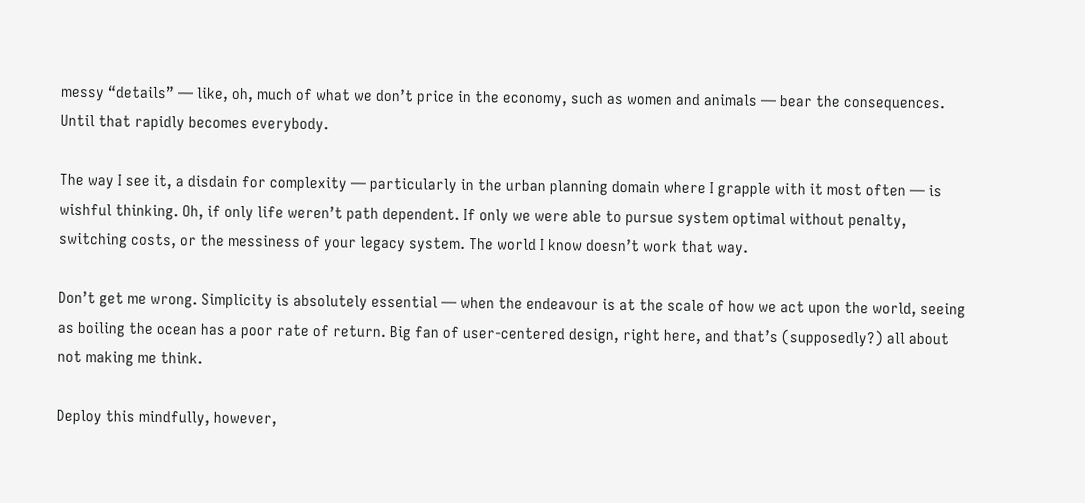messy “details” — like, oh, much of what we don’t price in the economy, such as women and animals — bear the consequences. Until that rapidly becomes everybody.

The way I see it, a disdain for complexity — particularly in the urban planning domain where I grapple with it most often — is wishful thinking. Oh, if only life weren’t path dependent. If only we were able to pursue system optimal without penalty, switching costs, or the messiness of your legacy system. The world I know doesn’t work that way.

Don’t get me wrong. Simplicity is absolutely essential — when the endeavour is at the scale of how we act upon the world, seeing as boiling the ocean has a poor rate of return. Big fan of user-centered design, right here, and that’s (supposedly?) all about not making me think.

Deploy this mindfully, however,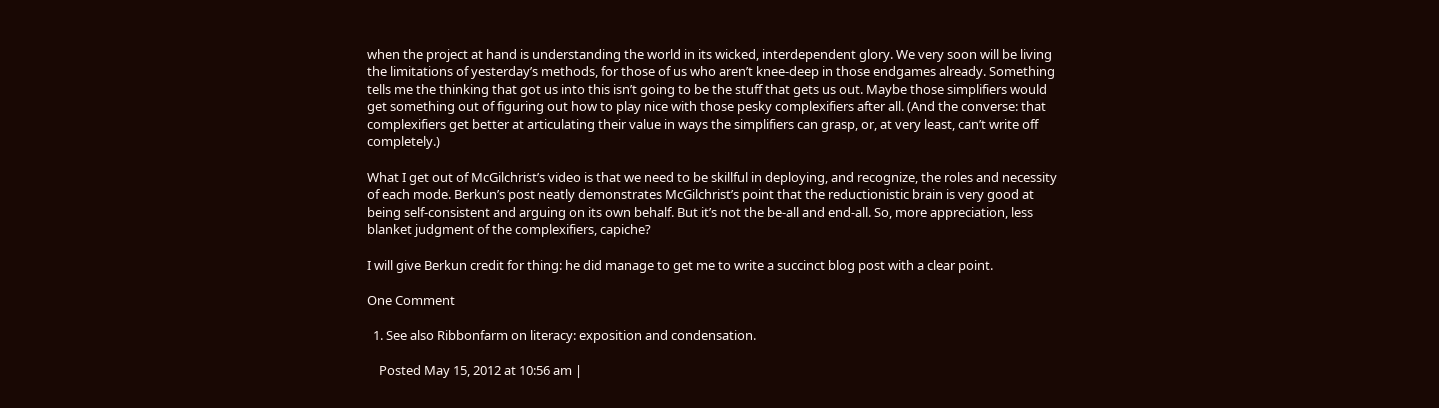when the project at hand is understanding the world in its wicked, interdependent glory. We very soon will be living the limitations of yesterday’s methods, for those of us who aren’t knee-deep in those endgames already. Something tells me the thinking that got us into this isn’t going to be the stuff that gets us out. Maybe those simplifiers would get something out of figuring out how to play nice with those pesky complexifiers after all. (And the converse: that complexifiers get better at articulating their value in ways the simplifiers can grasp, or, at very least, can’t write off completely.)

What I get out of McGilchrist’s video is that we need to be skillful in deploying, and recognize, the roles and necessity of each mode. Berkun’s post neatly demonstrates McGilchrist’s point that the reductionistic brain is very good at being self-consistent and arguing on its own behalf. But it’s not the be-all and end-all. So, more appreciation, less blanket judgment of the complexifiers, capiche?

I will give Berkun credit for thing: he did manage to get me to write a succinct blog post with a clear point.

One Comment

  1. See also Ribbonfarm on literacy: exposition and condensation.

    Posted May 15, 2012 at 10:56 am |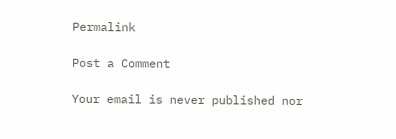Permalink

Post a Comment

Your email is never published nor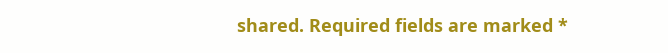shared. Required fields are marked *